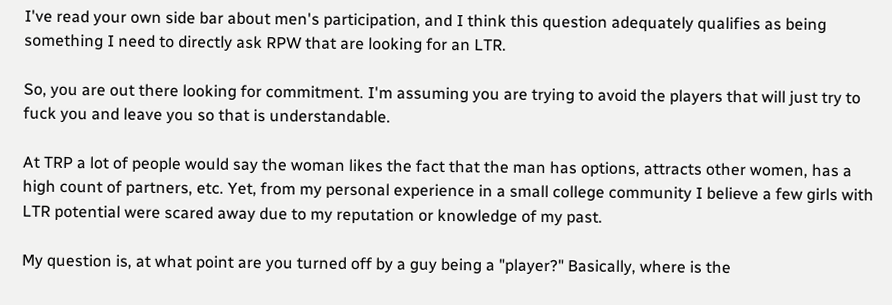I've read your own side bar about men's participation, and I think this question adequately qualifies as being something I need to directly ask RPW that are looking for an LTR.

So, you are out there looking for commitment. I'm assuming you are trying to avoid the players that will just try to fuck you and leave you so that is understandable.

At TRP a lot of people would say the woman likes the fact that the man has options, attracts other women, has a high count of partners, etc. Yet, from my personal experience in a small college community I believe a few girls with LTR potential were scared away due to my reputation or knowledge of my past.

My question is, at what point are you turned off by a guy being a "player?" Basically, where is the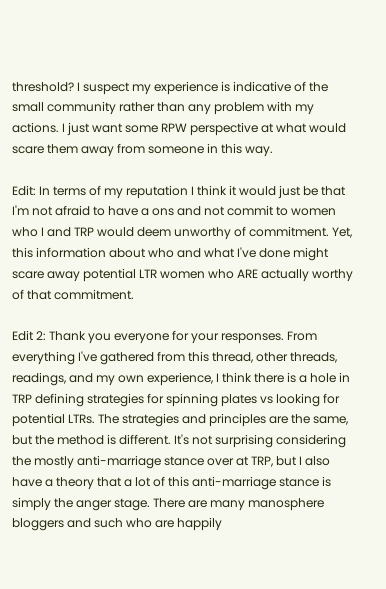threshold? I suspect my experience is indicative of the small community rather than any problem with my actions. I just want some RPW perspective at what would scare them away from someone in this way.

Edit: In terms of my reputation I think it would just be that I'm not afraid to have a ons and not commit to women who I and TRP would deem unworthy of commitment. Yet, this information about who and what I've done might scare away potential LTR women who ARE actually worthy of that commitment.

Edit 2: Thank you everyone for your responses. From everything I've gathered from this thread, other threads, readings, and my own experience, I think there is a hole in TRP defining strategies for spinning plates vs looking for potential LTRs. The strategies and principles are the same, but the method is different. It's not surprising considering the mostly anti-marriage stance over at TRP, but I also have a theory that a lot of this anti-marriage stance is simply the anger stage. There are many manosphere bloggers and such who are happily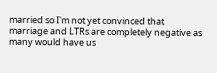married so I'm not yet convinced that marriage and LTRs are completely negative as many would have us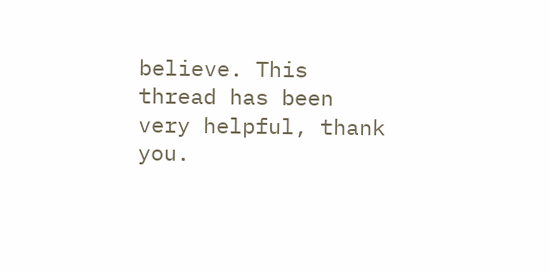believe. This thread has been very helpful, thank you.